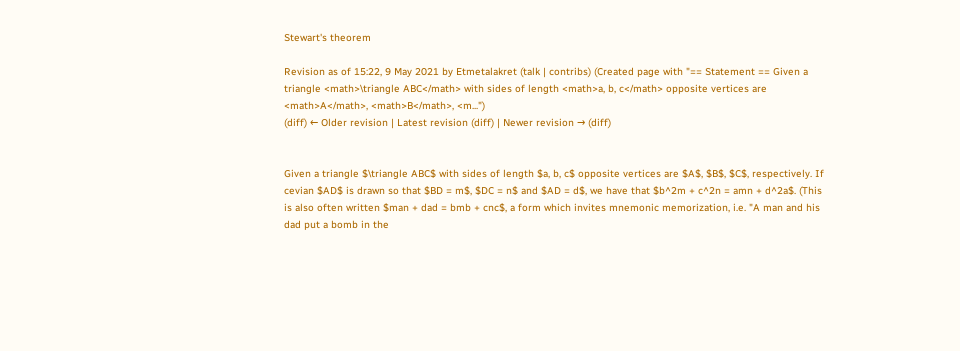Stewart's theorem

Revision as of 15:22, 9 May 2021 by Etmetalakret (talk | contribs) (Created page with "== Statement == Given a triangle <math>\triangle ABC</math> with sides of length <math>a, b, c</math> opposite vertices are <math>A</math>, <math>B</math>, <m...")
(diff) ← Older revision | Latest revision (diff) | Newer revision → (diff)


Given a triangle $\triangle ABC$ with sides of length $a, b, c$ opposite vertices are $A$, $B$, $C$, respectively. If cevian $AD$ is drawn so that $BD = m$, $DC = n$ and $AD = d$, we have that $b^2m + c^2n = amn + d^2a$. (This is also often written $man + dad = bmb + cnc$, a form which invites mnemonic memorization, i.e. "A man and his dad put a bomb in the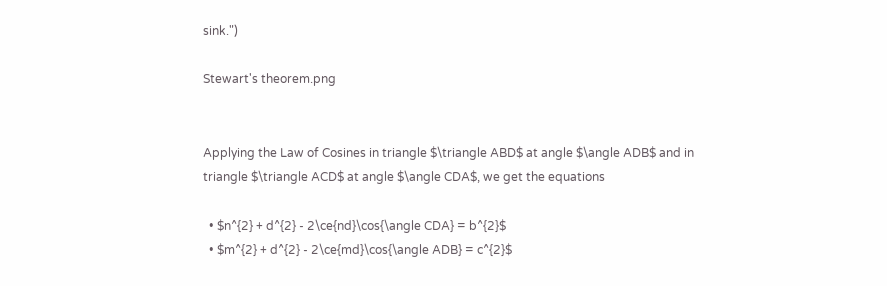sink.")

Stewart's theorem.png


Applying the Law of Cosines in triangle $\triangle ABD$ at angle $\angle ADB$ and in triangle $\triangle ACD$ at angle $\angle CDA$, we get the equations

  • $n^{2} + d^{2} - 2\ce{nd}\cos{\angle CDA} = b^{2}$
  • $m^{2} + d^{2} - 2\ce{md}\cos{\angle ADB} = c^{2}$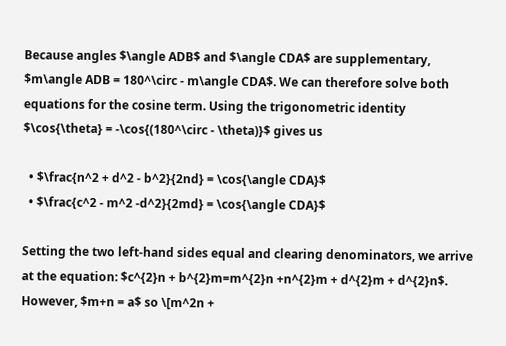Because angles $\angle ADB$ and $\angle CDA$ are supplementary, $m\angle ADB = 180^\circ - m\angle CDA$. We can therefore solve both equations for the cosine term. Using the trigonometric identity $\cos{\theta} = -\cos{(180^\circ - \theta)}$ gives us

  • $\frac{n^2 + d^2 - b^2}{2nd} = \cos{\angle CDA}$
  • $\frac{c^2 - m^2 -d^2}{2md} = \cos{\angle CDA}$

Setting the two left-hand sides equal and clearing denominators, we arrive at the equation: $c^{2}n + b^{2}m=m^{2}n +n^{2}m + d^{2}m + d^{2}n$. However, $m+n = a$ so \[m^2n +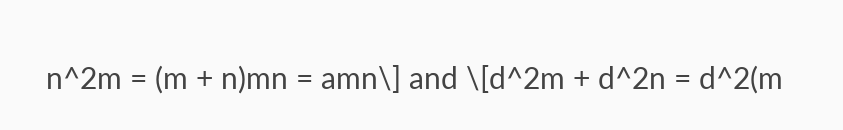n^2m = (m + n)mn = amn\] and \[d^2m + d^2n = d^2(m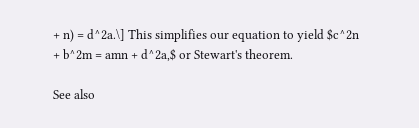+ n) = d^2a.\] This simplifies our equation to yield $c^2n + b^2m = amn + d^2a,$ or Stewart's theorem.

See also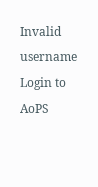Invalid username
Login to AoPS